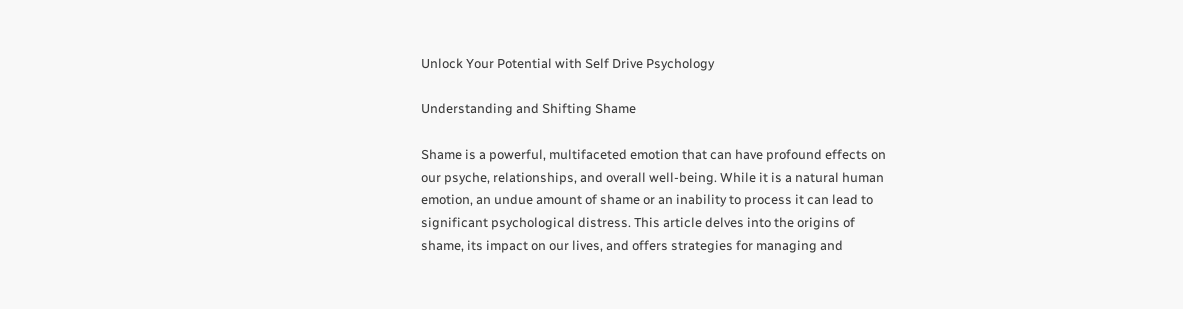Unlock Your Potential with Self Drive Psychology

Understanding and Shifting Shame

Shame is a powerful, multifaceted emotion that can have profound effects on our psyche, relationships, and overall well-being. While it is a natural human emotion, an undue amount of shame or an inability to process it can lead to significant psychological distress. This article delves into the origins of shame, its impact on our lives, and offers strategies for managing and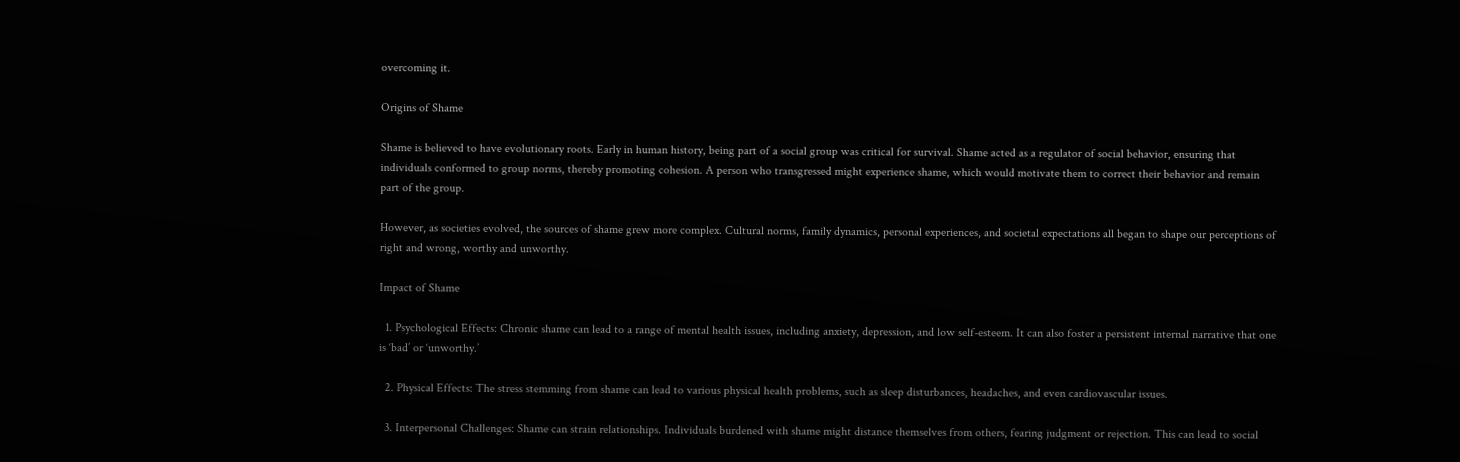overcoming it.

Origins of Shame

Shame is believed to have evolutionary roots. Early in human history, being part of a social group was critical for survival. Shame acted as a regulator of social behavior, ensuring that individuals conformed to group norms, thereby promoting cohesion. A person who transgressed might experience shame, which would motivate them to correct their behavior and remain part of the group.

However, as societies evolved, the sources of shame grew more complex. Cultural norms, family dynamics, personal experiences, and societal expectations all began to shape our perceptions of right and wrong, worthy and unworthy.

Impact of Shame

  1. Psychological Effects: Chronic shame can lead to a range of mental health issues, including anxiety, depression, and low self-esteem. It can also foster a persistent internal narrative that one is ‘bad’ or ‘unworthy.’

  2. Physical Effects: The stress stemming from shame can lead to various physical health problems, such as sleep disturbances, headaches, and even cardiovascular issues.

  3. Interpersonal Challenges: Shame can strain relationships. Individuals burdened with shame might distance themselves from others, fearing judgment or rejection. This can lead to social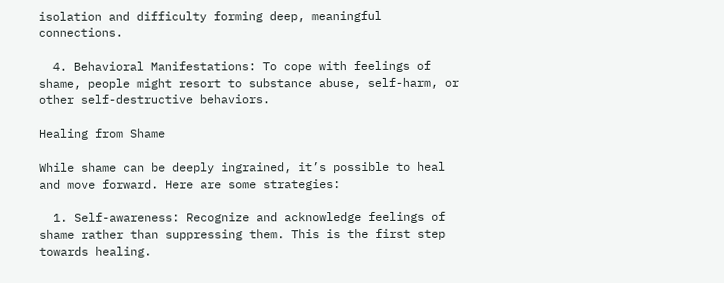isolation and difficulty forming deep, meaningful connections.

  4. Behavioral Manifestations: To cope with feelings of shame, people might resort to substance abuse, self-harm, or other self-destructive behaviors.

Healing from Shame

While shame can be deeply ingrained, it’s possible to heal and move forward. Here are some strategies:

  1. Self-awareness: Recognize and acknowledge feelings of shame rather than suppressing them. This is the first step towards healing.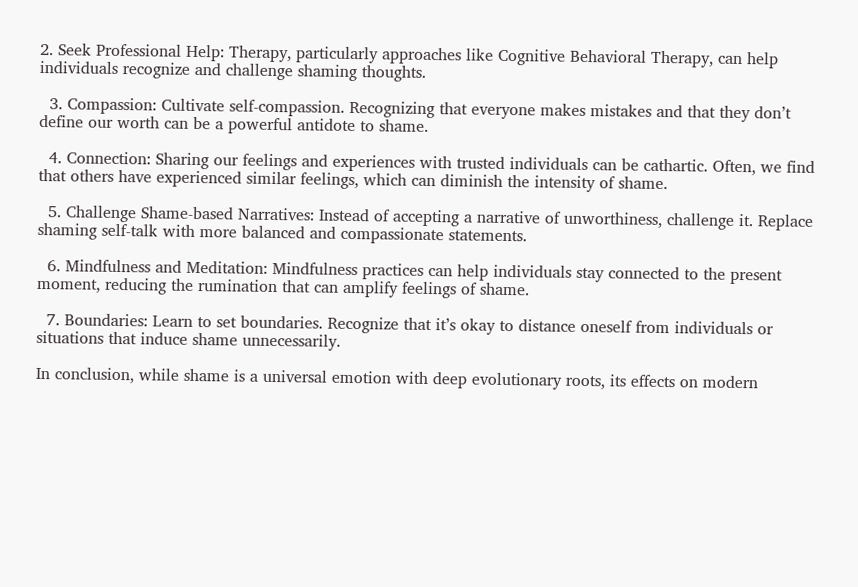2. Seek Professional Help: Therapy, particularly approaches like Cognitive Behavioral Therapy, can help individuals recognize and challenge shaming thoughts.

  3. Compassion: Cultivate self-compassion. Recognizing that everyone makes mistakes and that they don’t define our worth can be a powerful antidote to shame.

  4. Connection: Sharing our feelings and experiences with trusted individuals can be cathartic. Often, we find that others have experienced similar feelings, which can diminish the intensity of shame.

  5. Challenge Shame-based Narratives: Instead of accepting a narrative of unworthiness, challenge it. Replace shaming self-talk with more balanced and compassionate statements.

  6. Mindfulness and Meditation: Mindfulness practices can help individuals stay connected to the present moment, reducing the rumination that can amplify feelings of shame.

  7. Boundaries: Learn to set boundaries. Recognize that it’s okay to distance oneself from individuals or situations that induce shame unnecessarily.

In conclusion, while shame is a universal emotion with deep evolutionary roots, its effects on modern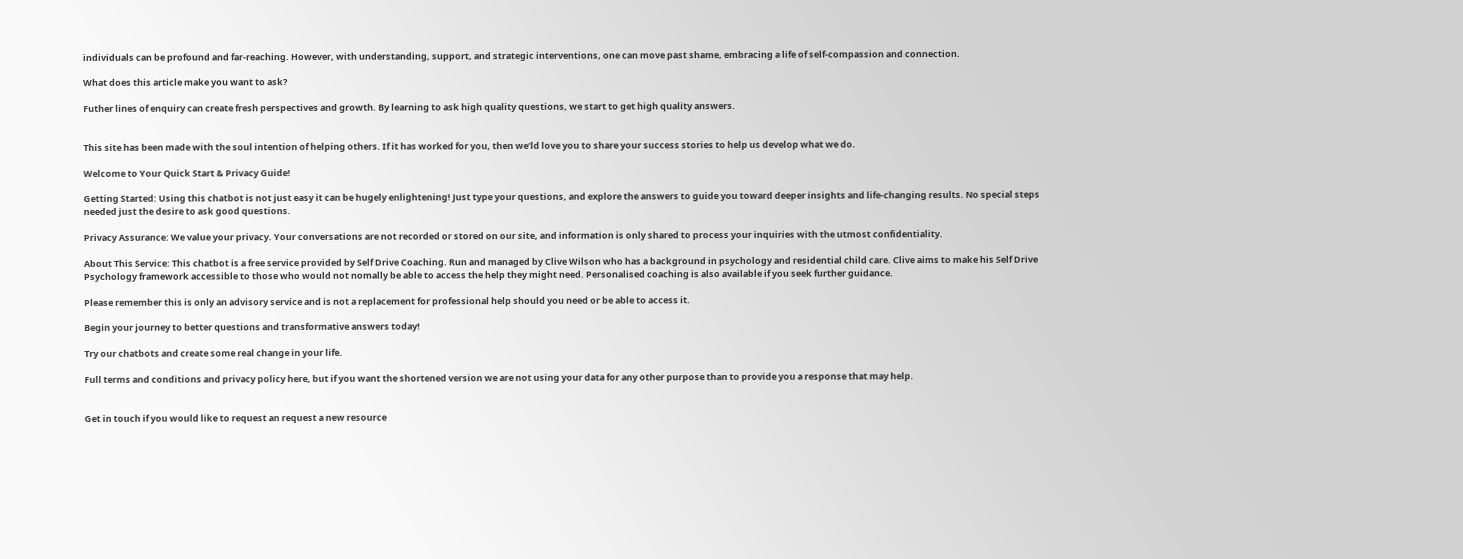individuals can be profound and far-reaching. However, with understanding, support, and strategic interventions, one can move past shame, embracing a life of self-compassion and connection.

What does this article make you want to ask?

Futher lines of enquiry can create fresh perspectives and growth. By learning to ask high quality questions, we start to get high quality answers.


This site has been made with the soul intention of helping others. If it has worked for you, then we’ld love you to share your success stories to help us develop what we do.

Welcome to Your Quick Start & Privacy Guide!

Getting Started: Using this chatbot is not just easy it can be hugely enlightening! Just type your questions, and explore the answers to guide you toward deeper insights and life-changing results. No special steps needed just the desire to ask good questions.

Privacy Assurance: We value your privacy. Your conversations are not recorded or stored on our site, and information is only shared to process your inquiries with the utmost confidentiality.

About This Service: This chatbot is a free service provided by Self Drive Coaching. Run and managed by Clive Wilson who has a background in psychology and residential child care. Clive aims to make his Self Drive Psychology framework accessible to those who would not nomally be able to access the help they might need. Personalised coaching is also available if you seek further guidance.

Please remember this is only an advisory service and is not a replacement for professional help should you need or be able to access it.

Begin your journey to better questions and transformative answers today!

Try our chatbots and create some real change in your life.

Full terms and conditions and privacy policy here, but if you want the shortened version we are not using your data for any other purpose than to provide you a response that may help.


Get in touch if you would like to request an request a new resource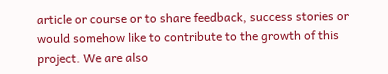article or course or to share feedback, success stories or would somehow like to contribute to the growth of this project. We are also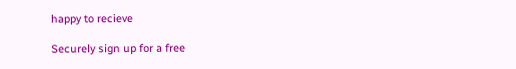happy to recieve

Securely sign up for a free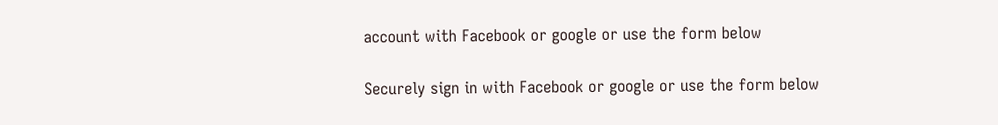account with Facebook or google or use the form below

Securely sign in with Facebook or google or use the form below